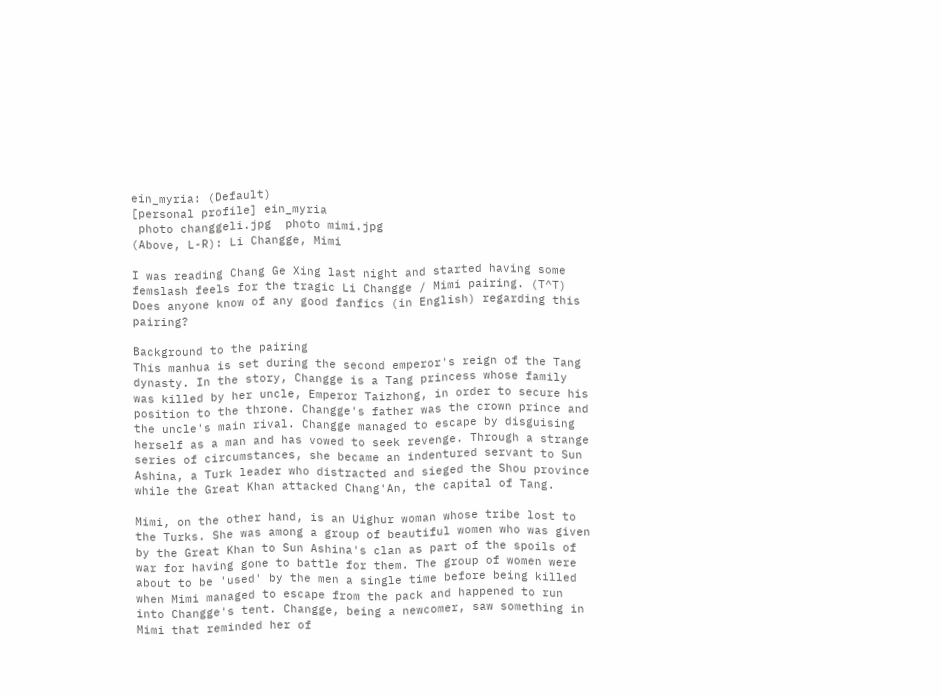ein_myria: (Default)
[personal profile] ein_myria
 photo changgeli.jpg  photo mimi.jpg
(Above, L-R): Li Changge, Mimi

I was reading Chang Ge Xing last night and started having some femslash feels for the tragic Li Changge / Mimi pairing. (T^T) Does anyone know of any good fanfics (in English) regarding this pairing?

Background to the pairing
This manhua is set during the second emperor's reign of the Tang dynasty. In the story, Changge is a Tang princess whose family was killed by her uncle, Emperor Taizhong, in order to secure his position to the throne. Changge's father was the crown prince and the uncle's main rival. Changge managed to escape by disguising herself as a man and has vowed to seek revenge. Through a strange series of circumstances, she became an indentured servant to Sun Ashina, a Turk leader who distracted and sieged the Shou province while the Great Khan attacked Chang'An, the capital of Tang.

Mimi, on the other hand, is an Uighur woman whose tribe lost to the Turks. She was among a group of beautiful women who was given by the Great Khan to Sun Ashina's clan as part of the spoils of war for having gone to battle for them. The group of women were about to be 'used' by the men a single time before being killed when Mimi managed to escape from the pack and happened to run into Changge's tent. Changge, being a newcomer, saw something in Mimi that reminded her of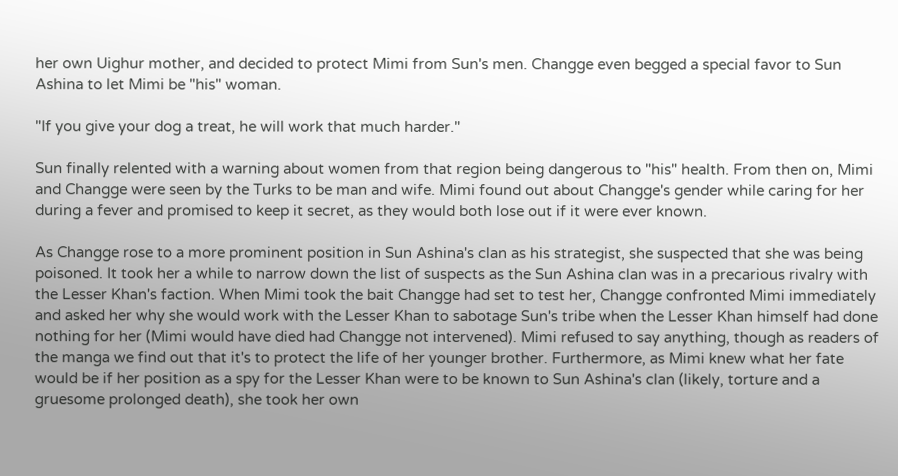her own Uighur mother, and decided to protect Mimi from Sun's men. Changge even begged a special favor to Sun Ashina to let Mimi be "his" woman.

"If you give your dog a treat, he will work that much harder."

Sun finally relented with a warning about women from that region being dangerous to "his" health. From then on, Mimi and Changge were seen by the Turks to be man and wife. Mimi found out about Changge's gender while caring for her during a fever and promised to keep it secret, as they would both lose out if it were ever known.

As Changge rose to a more prominent position in Sun Ashina's clan as his strategist, she suspected that she was being poisoned. It took her a while to narrow down the list of suspects as the Sun Ashina clan was in a precarious rivalry with the Lesser Khan's faction. When Mimi took the bait Changge had set to test her, Changge confronted Mimi immediately and asked her why she would work with the Lesser Khan to sabotage Sun's tribe when the Lesser Khan himself had done nothing for her (Mimi would have died had Changge not intervened). Mimi refused to say anything, though as readers of the manga we find out that it's to protect the life of her younger brother. Furthermore, as Mimi knew what her fate would be if her position as a spy for the Lesser Khan were to be known to Sun Ashina's clan (likely, torture and a gruesome prolonged death), she took her own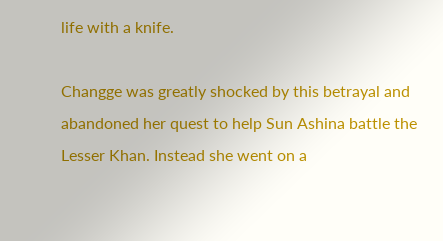life with a knife.

Changge was greatly shocked by this betrayal and abandoned her quest to help Sun Ashina battle the Lesser Khan. Instead she went on a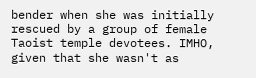bender when she was initially rescued by a group of female Taoist temple devotees. IMHO, given that she wasn't as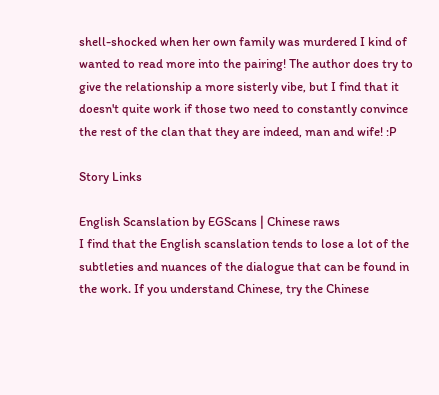shell-shocked when her own family was murdered I kind of wanted to read more into the pairing! The author does try to give the relationship a more sisterly vibe, but I find that it doesn't quite work if those two need to constantly convince the rest of the clan that they are indeed, man and wife! :P

Story Links

English Scanslation by EGScans | Chinese raws
I find that the English scanslation tends to lose a lot of the subtleties and nuances of the dialogue that can be found in the work. If you understand Chinese, try the Chinese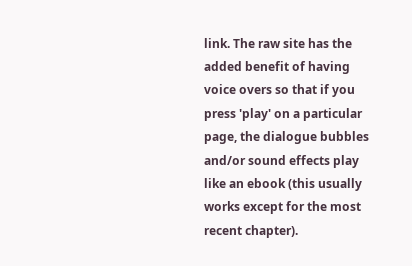link. The raw site has the added benefit of having voice overs so that if you press 'play' on a particular page, the dialogue bubbles and/or sound effects play like an ebook (this usually works except for the most recent chapter).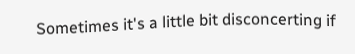Sometimes it's a little bit disconcerting if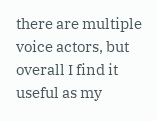there are multiple voice actors, but overall I find it useful as my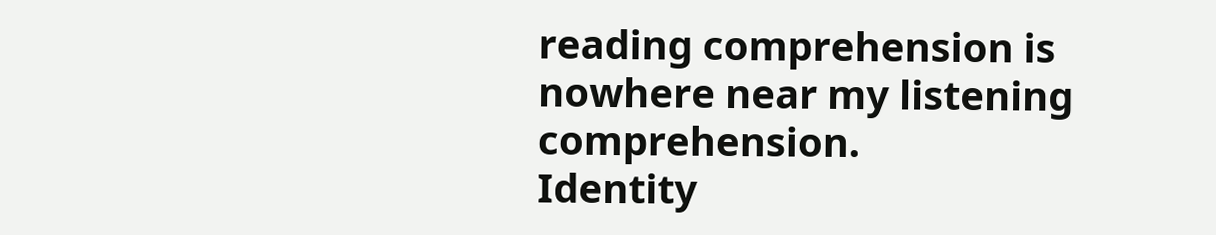reading comprehension is nowhere near my listening comprehension.
Identity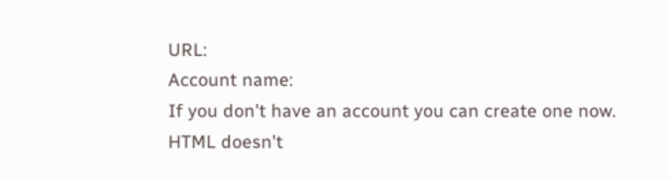URL:
Account name:
If you don't have an account you can create one now.
HTML doesn't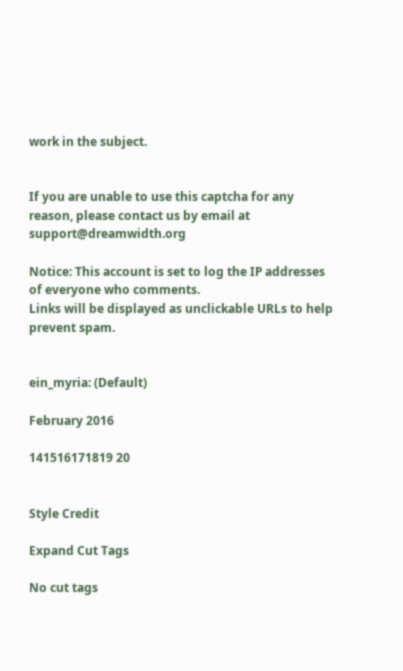work in the subject.


If you are unable to use this captcha for any reason, please contact us by email at support@dreamwidth.org

Notice: This account is set to log the IP addresses of everyone who comments.
Links will be displayed as unclickable URLs to help prevent spam.


ein_myria: (Default)

February 2016

141516171819 20


Style Credit

Expand Cut Tags

No cut tags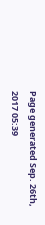Page generated Sep. 26th, 2017 05:39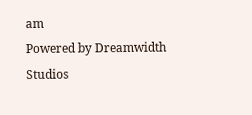am
Powered by Dreamwidth Studios